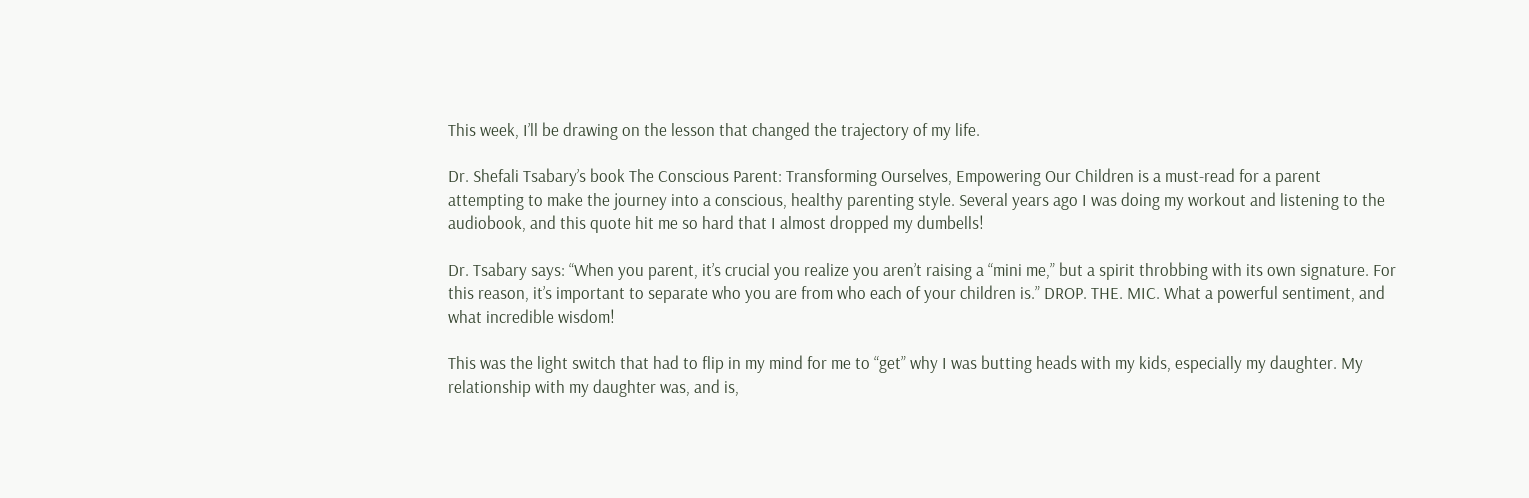This week, I’ll be drawing on the lesson that changed the trajectory of my life.

Dr. Shefali Tsabary’s book The Conscious Parent: Transforming Ourselves, Empowering Our Children is a must-read for a parent attempting to make the journey into a conscious, healthy parenting style. Several years ago I was doing my workout and listening to the audiobook, and this quote hit me so hard that I almost dropped my dumbells!

Dr. Tsabary says: “When you parent, it’s crucial you realize you aren’t raising a “mini me,” but a spirit throbbing with its own signature. For this reason, it’s important to separate who you are from who each of your children is.” DROP. THE. MIC. What a powerful sentiment, and what incredible wisdom!

This was the light switch that had to flip in my mind for me to “get” why I was butting heads with my kids, especially my daughter. My relationship with my daughter was, and is,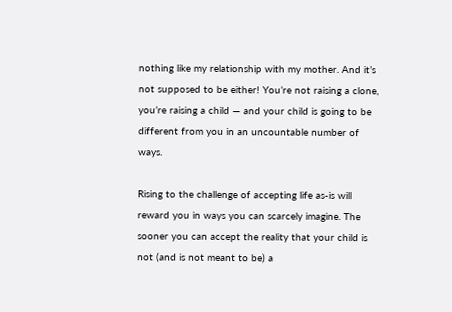nothing like my relationship with my mother. And it’s not supposed to be either! You’re not raising a clone, you’re raising a child — and your child is going to be different from you in an uncountable number of ways.

Rising to the challenge of accepting life as-is will reward you in ways you can scarcely imagine. The sooner you can accept the reality that your child is not (and is not meant to be) a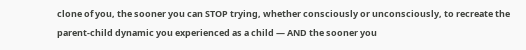clone of you, the sooner you can STOP trying, whether consciously or unconsciously, to recreate the parent-child dynamic you experienced as a child — AND the sooner you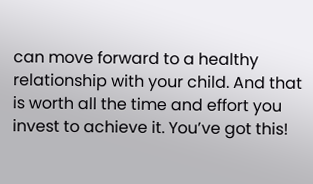can move forward to a healthy relationship with your child. And that is worth all the time and effort you invest to achieve it. You’ve got this!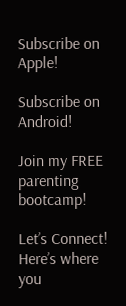Subscribe on Apple!

Subscribe on Android!

Join my FREE parenting bootcamp!

Let’s Connect! Here’s where you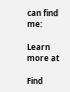can find me:

Learn more at

Find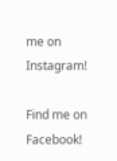me on Instagram!

Find me on Facebook!